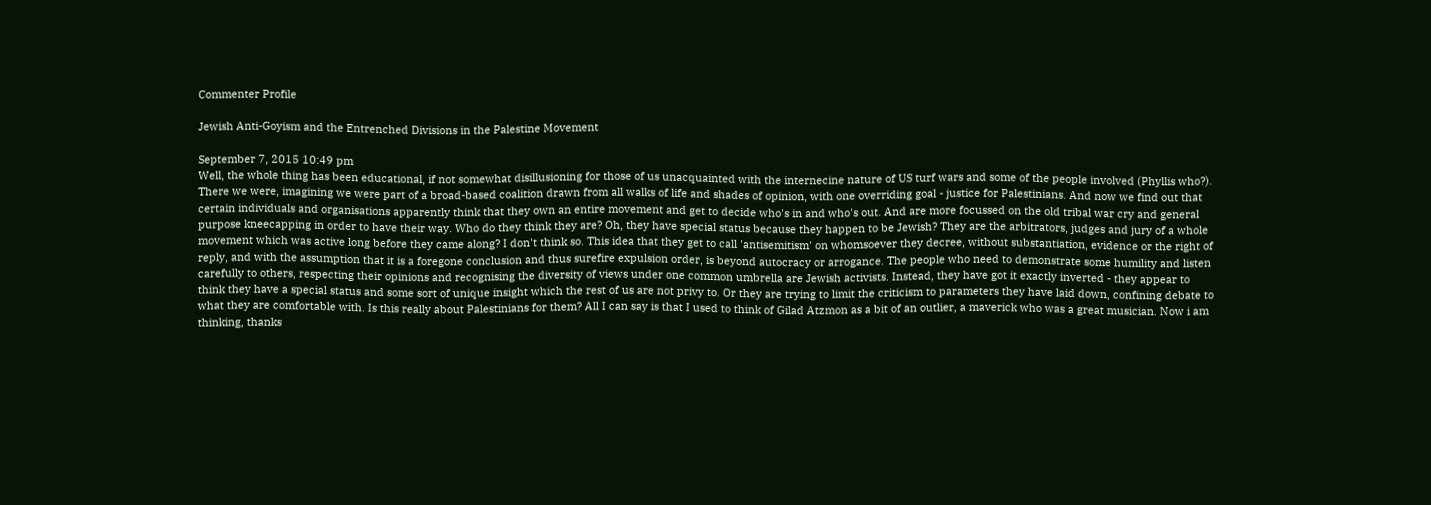Commenter Profile

Jewish Anti-Goyism and the Entrenched Divisions in the Palestine Movement

September 7, 2015 10:49 pm
Well, the whole thing has been educational, if not somewhat disillusioning for those of us unacquainted with the internecine nature of US turf wars and some of the people involved (Phyllis who?). There we were, imagining we were part of a broad-based coalition drawn from all walks of life and shades of opinion, with one overriding goal - justice for Palestinians. And now we find out that certain individuals and organisations apparently think that they own an entire movement and get to decide who's in and who's out. And are more focussed on the old tribal war cry and general purpose kneecapping in order to have their way. Who do they think they are? Oh, they have special status because they happen to be Jewish? They are the arbitrators, judges and jury of a whole movement which was active long before they came along? I don't think so. This idea that they get to call 'antisemitism' on whomsoever they decree, without substantiation, evidence or the right of reply, and with the assumption that it is a foregone conclusion and thus surefire expulsion order, is beyond autocracy or arrogance. The people who need to demonstrate some humility and listen carefully to others, respecting their opinions and recognising the diversity of views under one common umbrella are Jewish activists. Instead, they have got it exactly inverted - they appear to think they have a special status and some sort of unique insight which the rest of us are not privy to. Or they are trying to limit the criticism to parameters they have laid down, confining debate to what they are comfortable with. Is this really about Palestinians for them? All I can say is that I used to think of Gilad Atzmon as a bit of an outlier, a maverick who was a great musician. Now i am thinking, thanks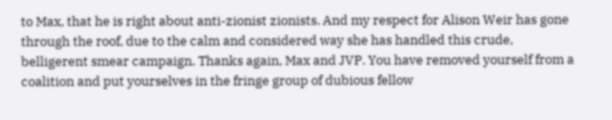to Max, that he is right about anti-zionist zionists. And my respect for Alison Weir has gone through the roof, due to the calm and considered way she has handled this crude, belligerent smear campaign. Thanks again, Max and JVP. You have removed yourself from a coalition and put yourselves in the fringe group of dubious fellow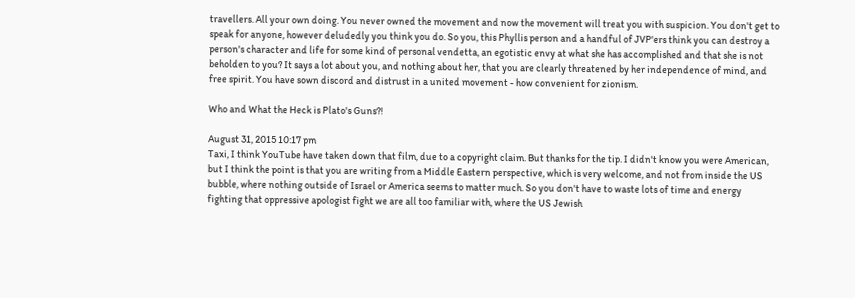travellers. All your own doing. You never owned the movement and now the movement will treat you with suspicion. You don't get to speak for anyone, however deludedly you think you do. So you, this Phyllis person and a handful of JVP'ers think you can destroy a person's character and life for some kind of personal vendetta, an egotistic envy at what she has accomplished and that she is not beholden to you? It says a lot about you, and nothing about her, that you are clearly threatened by her independence of mind, and free spirit. You have sown discord and distrust in a united movement - how convenient for zionism.

Who and What the Heck is Plato's Guns?!

August 31, 2015 10:17 pm
Taxi, I think YouTube have taken down that film, due to a copyright claim. But thanks for the tip. I didn't know you were American, but I think the point is that you are writing from a Middle Eastern perspective, which is very welcome, and not from inside the US bubble, where nothing outside of Israel or America seems to matter much. So you don't have to waste lots of time and energy fighting that oppressive apologist fight we are all too familiar with, where the US Jewish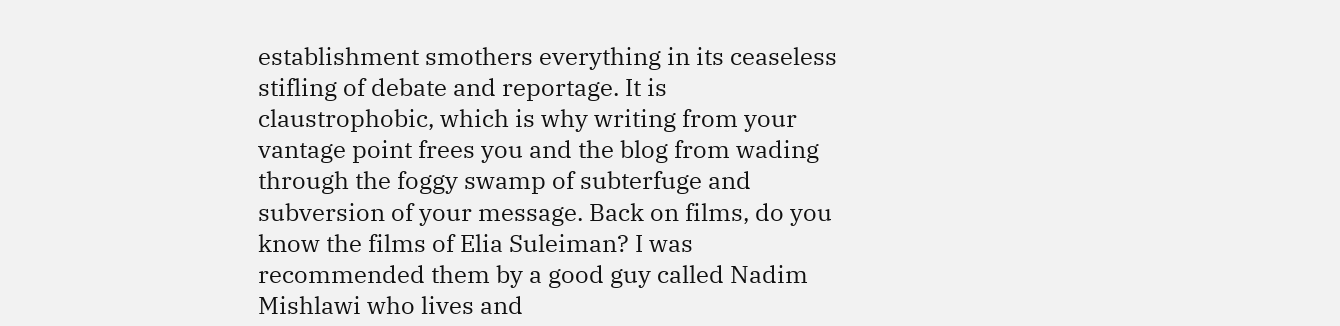establishment smothers everything in its ceaseless stifling of debate and reportage. It is claustrophobic, which is why writing from your vantage point frees you and the blog from wading through the foggy swamp of subterfuge and subversion of your message. Back on films, do you know the films of Elia Suleiman? I was recommended them by a good guy called Nadim Mishlawi who lives and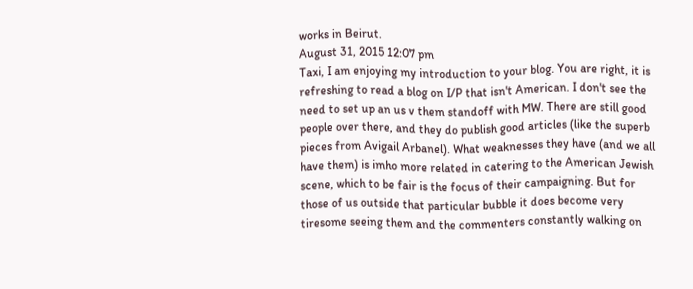works in Beirut.
August 31, 2015 12:07 pm
Taxi, I am enjoying my introduction to your blog. You are right, it is refreshing to read a blog on I/P that isn't American. I don't see the need to set up an us v them standoff with MW. There are still good people over there, and they do publish good articles (like the superb pieces from Avigail Arbanel). What weaknesses they have (and we all have them) is imho more related in catering to the American Jewish scene, which to be fair is the focus of their campaigning. But for those of us outside that particular bubble it does become very tiresome seeing them and the commenters constantly walking on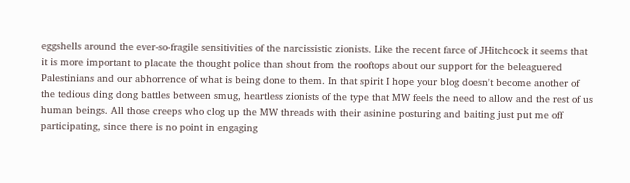eggshells around the ever-so-fragile sensitivities of the narcissistic zionists. Like the recent farce of JHitchcock it seems that it is more important to placate the thought police than shout from the rooftops about our support for the beleaguered Palestinians and our abhorrence of what is being done to them. In that spirit I hope your blog doesn't become another of the tedious ding dong battles between smug, heartless zionists of the type that MW feels the need to allow and the rest of us human beings. All those creeps who clog up the MW threads with their asinine posturing and baiting just put me off participating, since there is no point in engaging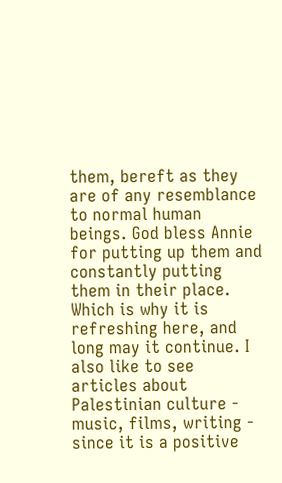them, bereft as they are of any resemblance to normal human beings. God bless Annie for putting up them and constantly putting them in their place. Which is why it is refreshing here, and long may it continue. I also like to see articles about Palestinian culture - music, films, writing - since it is a positive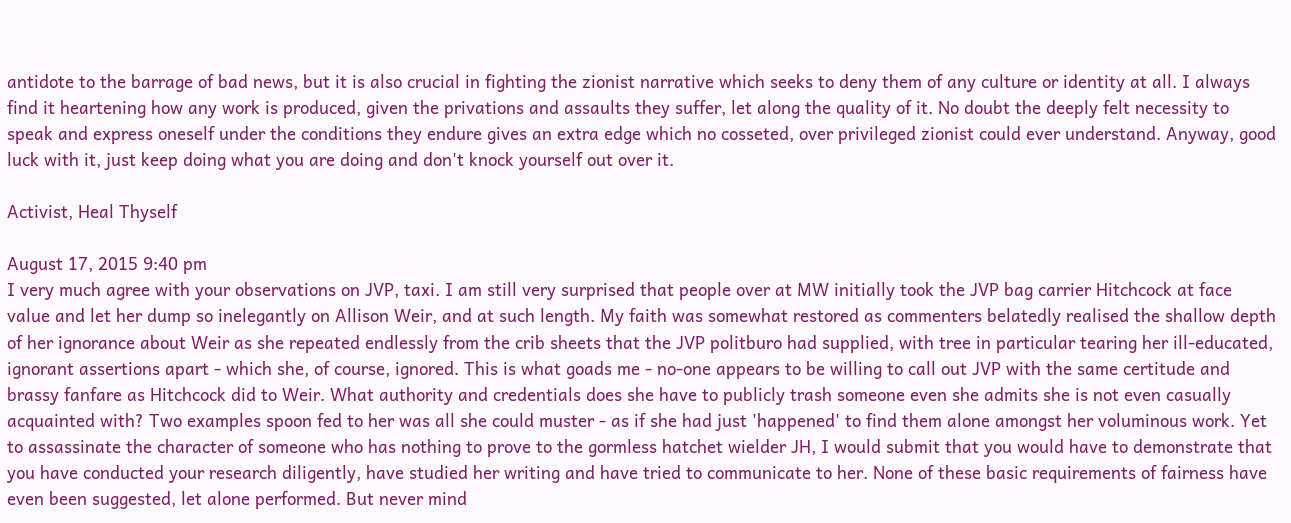antidote to the barrage of bad news, but it is also crucial in fighting the zionist narrative which seeks to deny them of any culture or identity at all. I always find it heartening how any work is produced, given the privations and assaults they suffer, let along the quality of it. No doubt the deeply felt necessity to speak and express oneself under the conditions they endure gives an extra edge which no cosseted, over privileged zionist could ever understand. Anyway, good luck with it, just keep doing what you are doing and don't knock yourself out over it.

Activist, Heal Thyself

August 17, 2015 9:40 pm
I very much agree with your observations on JVP, taxi. I am still very surprised that people over at MW initially took the JVP bag carrier Hitchcock at face value and let her dump so inelegantly on Allison Weir, and at such length. My faith was somewhat restored as commenters belatedly realised the shallow depth of her ignorance about Weir as she repeated endlessly from the crib sheets that the JVP politburo had supplied, with tree in particular tearing her ill-educated, ignorant assertions apart - which she, of course, ignored. This is what goads me - no-one appears to be willing to call out JVP with the same certitude and brassy fanfare as Hitchcock did to Weir. What authority and credentials does she have to publicly trash someone even she admits she is not even casually acquainted with? Two examples spoon fed to her was all she could muster - as if she had just 'happened' to find them alone amongst her voluminous work. Yet to assassinate the character of someone who has nothing to prove to the gormless hatchet wielder JH, I would submit that you would have to demonstrate that you have conducted your research diligently, have studied her writing and have tried to communicate to her. None of these basic requirements of fairness have even been suggested, let alone performed. But never mind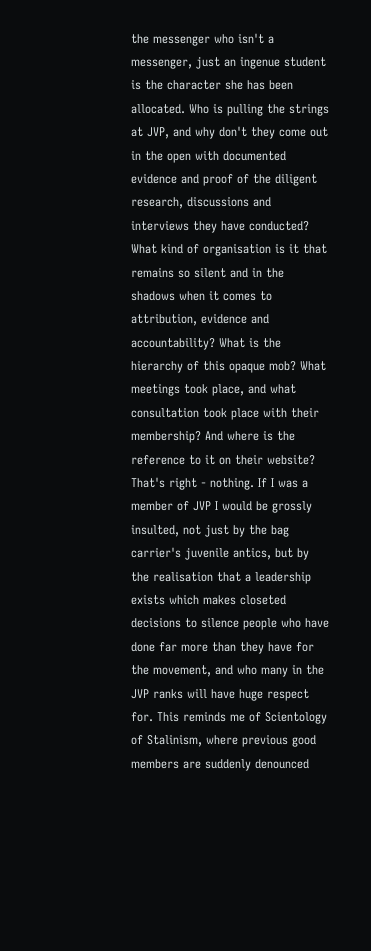the messenger who isn't a messenger, just an ingenue student is the character she has been allocated. Who is pulling the strings at JVP, and why don't they come out in the open with documented evidence and proof of the diligent research, discussions and interviews they have conducted? What kind of organisation is it that remains so silent and in the shadows when it comes to attribution, evidence and accountability? What is the hierarchy of this opaque mob? What meetings took place, and what consultation took place with their membership? And where is the reference to it on their website? That's right - nothing. If I was a member of JVP I would be grossly insulted, not just by the bag carrier's juvenile antics, but by the realisation that a leadership exists which makes closeted decisions to silence people who have done far more than they have for the movement, and who many in the JVP ranks will have huge respect for. This reminds me of Scientology of Stalinism, where previous good members are suddenly denounced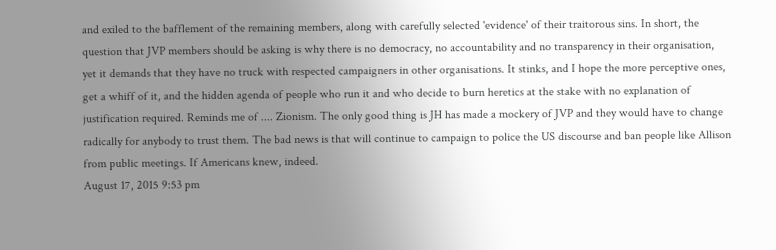and exiled to the bafflement of the remaining members, along with carefully selected 'evidence' of their traitorous sins. In short, the question that JVP members should be asking is why there is no democracy, no accountability and no transparency in their organisation, yet it demands that they have no truck with respected campaigners in other organisations. It stinks, and I hope the more perceptive ones, get a whiff of it, and the hidden agenda of people who run it and who decide to burn heretics at the stake with no explanation of justification required. Reminds me of .... Zionism. The only good thing is JH has made a mockery of JVP and they would have to change radically for anybody to trust them. The bad news is that will continue to campaign to police the US discourse and ban people like Allison from public meetings. If Americans knew, indeed.
August 17, 2015 9:53 pm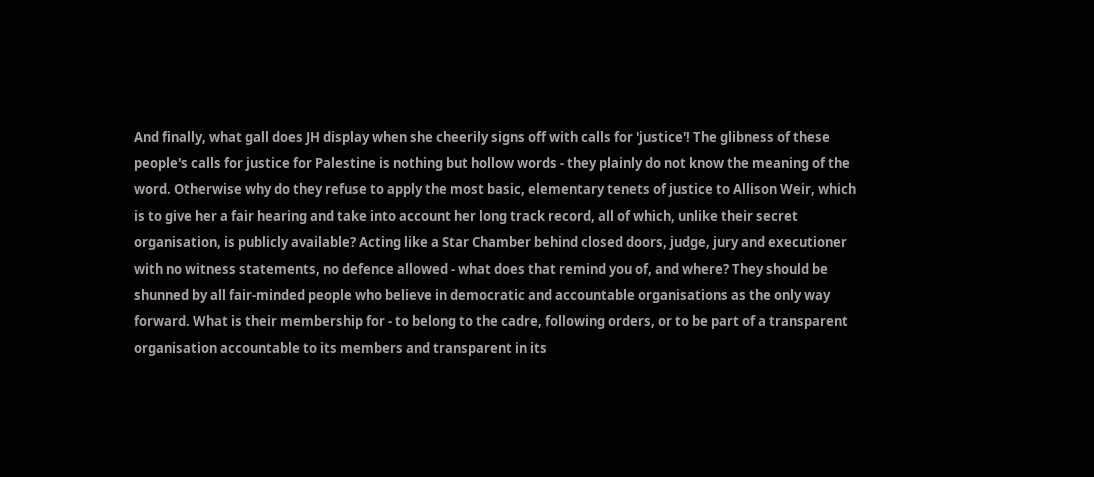And finally, what gall does JH display when she cheerily signs off with calls for 'justice'! The glibness of these people's calls for justice for Palestine is nothing but hollow words - they plainly do not know the meaning of the word. Otherwise why do they refuse to apply the most basic, elementary tenets of justice to Allison Weir, which is to give her a fair hearing and take into account her long track record, all of which, unlike their secret organisation, is publicly available? Acting like a Star Chamber behind closed doors, judge, jury and executioner with no witness statements, no defence allowed - what does that remind you of, and where? They should be shunned by all fair-minded people who believe in democratic and accountable organisations as the only way forward. What is their membership for - to belong to the cadre, following orders, or to be part of a transparent organisation accountable to its members and transparent in its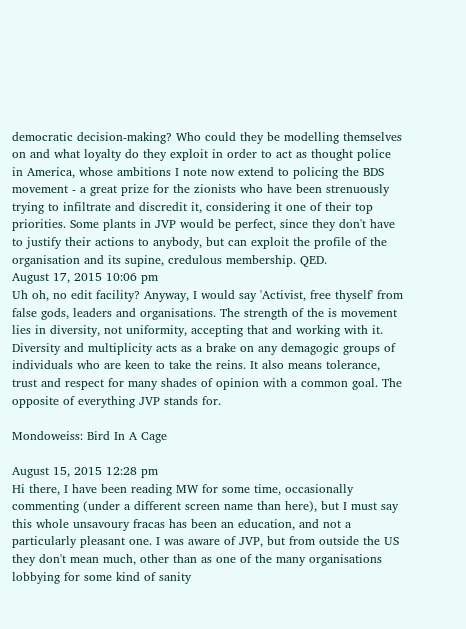democratic decision-making? Who could they be modelling themselves on and what loyalty do they exploit in order to act as thought police in America, whose ambitions I note now extend to policing the BDS movement - a great prize for the zionists who have been strenuously trying to infiltrate and discredit it, considering it one of their top priorities. Some plants in JVP would be perfect, since they don't have to justify their actions to anybody, but can exploit the profile of the organisation and its supine, credulous membership. QED.
August 17, 2015 10:06 pm
Uh oh, no edit facility? Anyway, I would say 'Activist, free thyself' from false gods, leaders and organisations. The strength of the is movement lies in diversity, not uniformity, accepting that and working with it. Diversity and multiplicity acts as a brake on any demagogic groups of individuals who are keen to take the reins. It also means tolerance, trust and respect for many shades of opinion with a common goal. The opposite of everything JVP stands for.

Mondoweiss: Bird In A Cage

August 15, 2015 12:28 pm
Hi there, I have been reading MW for some time, occasionally commenting (under a different screen name than here), but I must say this whole unsavoury fracas has been an education, and not a particularly pleasant one. I was aware of JVP, but from outside the US they don't mean much, other than as one of the many organisations lobbying for some kind of sanity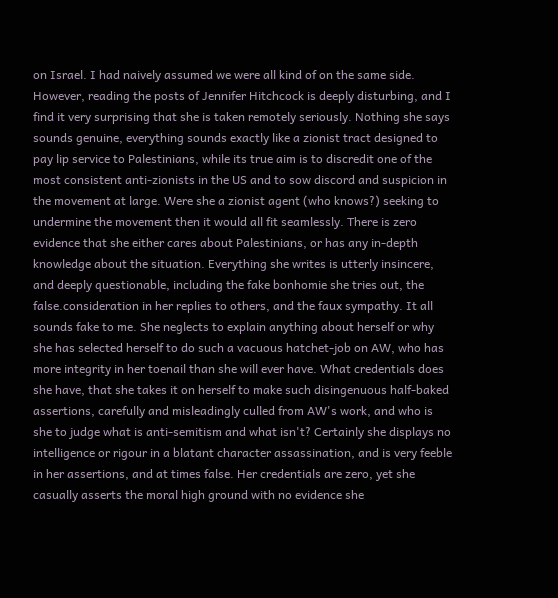on Israel. I had naively assumed we were all kind of on the same side. However, reading the posts of Jennifer Hitchcock is deeply disturbing, and I find it very surprising that she is taken remotely seriously. Nothing she says sounds genuine, everything sounds exactly like a zionist tract designed to pay lip service to Palestinians, while its true aim is to discredit one of the most consistent anti-zionists in the US and to sow discord and suspicion in the movement at large. Were she a zionist agent (who knows?) seeking to undermine the movement then it would all fit seamlessly. There is zero evidence that she either cares about Palestinians, or has any in-depth knowledge about the situation. Everything she writes is utterly insincere, and deeply questionable, including the fake bonhomie she tries out, the false.consideration in her replies to others, and the faux sympathy. It all sounds fake to me. She neglects to explain anything about herself or why she has selected herself to do such a vacuous hatchet-job on AW, who has more integrity in her toenail than she will ever have. What credentials does she have, that she takes it on herself to make such disingenuous half-baked assertions, carefully and misleadingly culled from AW's work, and who is she to judge what is anti-semitism and what isn't? Certainly she displays no intelligence or rigour in a blatant character assassination, and is very feeble in her assertions, and at times false. Her credentials are zero, yet she casually asserts the moral high ground with no evidence she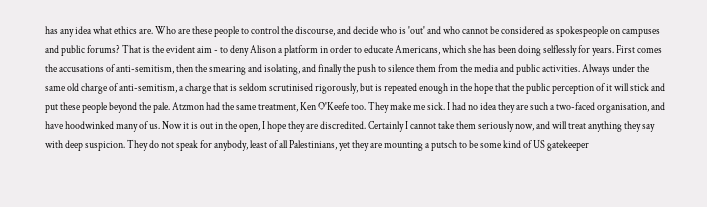has any idea what ethics are. Who are these people to control the discourse, and decide who is 'out' and who cannot be considered as spokespeople on campuses and public forums? That is the evident aim - to deny Alison a platform in order to educate Americans, which she has been doing selflessly for years. First comes the accusations of anti-semitism, then the smearing and isolating, and finally the push to silence them from the media and public activities. Always under the same old charge of anti-semitism, a charge that is seldom scrutinised rigorously, but is repeated enough in the hope that the public perception of it will stick and put these people beyond the pale. Atzmon had the same treatment, Ken O'Keefe too. They make me sick. I had no idea they are such a two-faced organisation, and have hoodwinked many of us. Now it is out in the open, I hope they are discredited. Certainly I cannot take them seriously now, and will treat anything they say with deep suspicion. They do not speak for anybody, least of all Palestinians, yet they are mounting a putsch to be some kind of US gatekeeper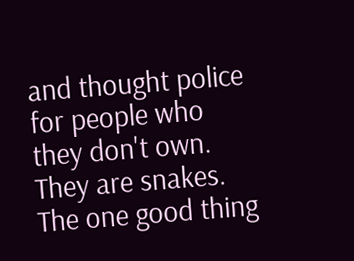and thought police for people who they don't own. They are snakes. The one good thing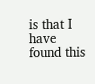is that I have found this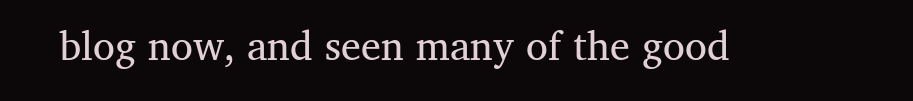blog now, and seen many of the good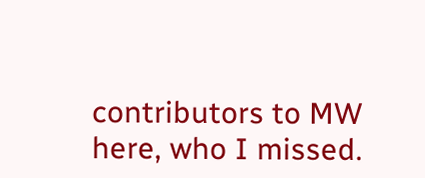contributors to MW here, who I missed.